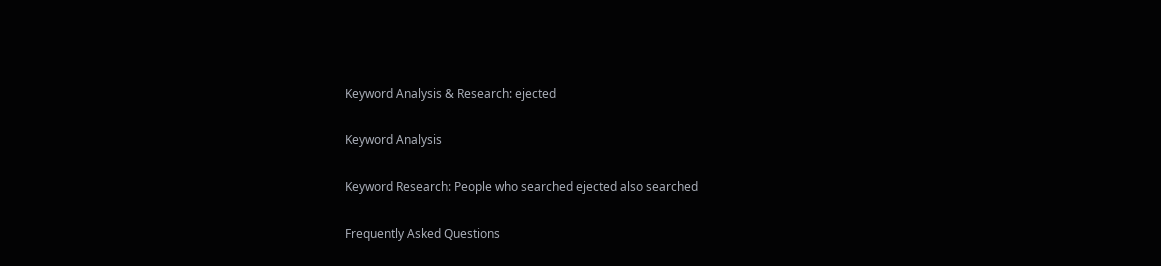Keyword Analysis & Research: ejected

Keyword Analysis

Keyword Research: People who searched ejected also searched

Frequently Asked Questions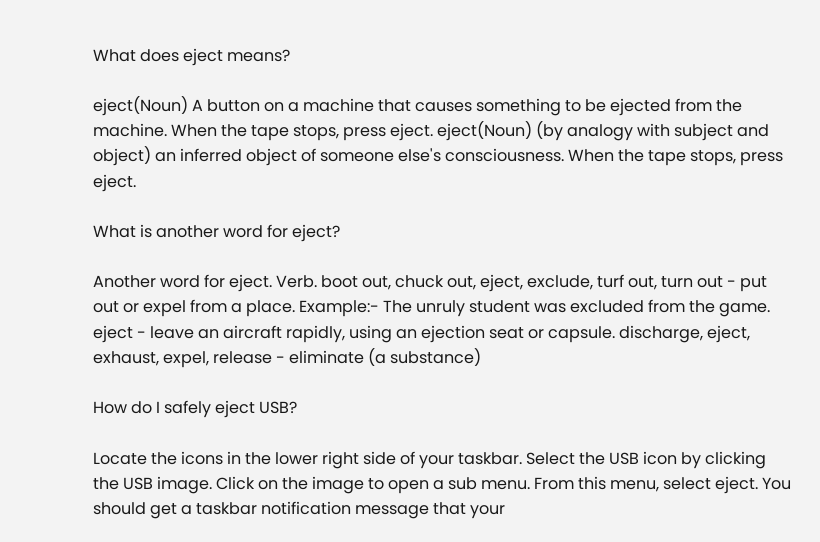What does eject means?

eject(Noun) A button on a machine that causes something to be ejected from the machine. When the tape stops, press eject. eject(Noun) (by analogy with subject and object) an inferred object of someone else's consciousness. When the tape stops, press eject.

What is another word for eject?

Another word for eject. Verb. boot out, chuck out, eject, exclude, turf out, turn out - put out or expel from a place. Example:- The unruly student was excluded from the game. eject - leave an aircraft rapidly, using an ejection seat or capsule. discharge, eject, exhaust, expel, release - eliminate (a substance)

How do I safely eject USB?

Locate the icons in the lower right side of your taskbar. Select the USB icon by clicking the USB image. Click on the image to open a sub menu. From this menu, select eject. You should get a taskbar notification message that your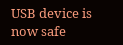USB device is now safe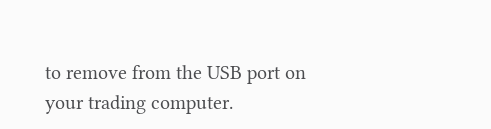to remove from the USB port on your trading computer.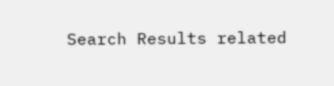Search Results related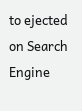to ejected on Search Engine